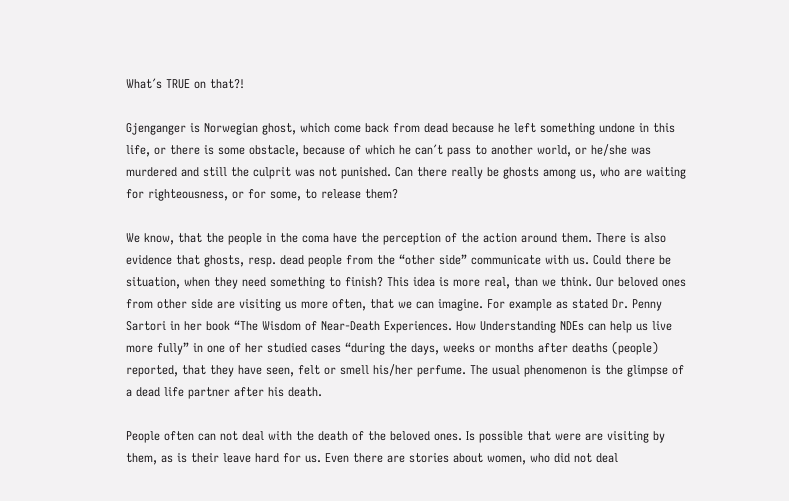What´s TRUE on that?!

Gjenganger is Norwegian ghost, which come back from dead because he left something undone in this life, or there is some obstacle, because of which he can´t pass to another world, or he/she was murdered and still the culprit was not punished. Can there really be ghosts among us, who are waiting for righteousness, or for some, to release them?

We know, that the people in the coma have the perception of the action around them. There is also evidence that ghosts, resp. dead people from the “other side” communicate with us. Could there be situation, when they need something to finish? This idea is more real, than we think. Our beloved ones from other side are visiting us more often, that we can imagine. For example as stated Dr. Penny Sartori in her book “The Wisdom of Near-Death Experiences. How Understanding NDEs can help us live more fully” in one of her studied cases “during the days, weeks or months after deaths (people) reported, that they have seen, felt or smell his/her perfume. The usual phenomenon is the glimpse of a dead life partner after his death.

People often can not deal with the death of the beloved ones. Is possible that were are visiting by them, as is their leave hard for us. Even there are stories about women, who did not deal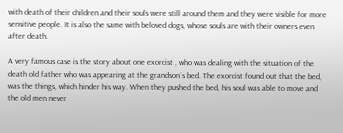with death of their children and their souls were still around them and they were visible for more sensitive people. It is also the same with beloved dogs, whose souls are with their owners even after death.

A very famous case is the story about one exorcist , who was dealing with the situation of the death old father who was appearing at the grandson´s bed. The exorcist found out that the bed, was the things, which hinder his way. When they pushed the bed, his soul was able to move and the old men never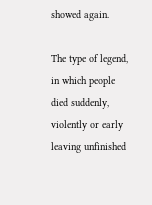showed again.

The type of legend, in which people died suddenly, violently or early leaving unfinished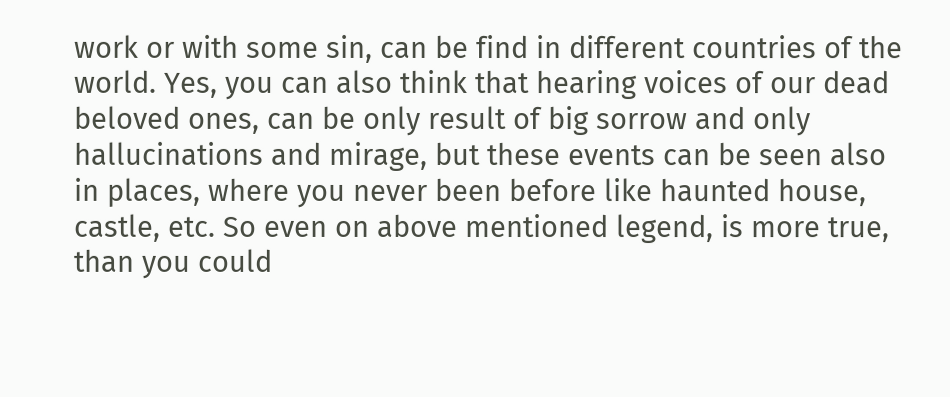work or with some sin, can be find in different countries of the world. Yes, you can also think that hearing voices of our dead beloved ones, can be only result of big sorrow and only hallucinations and mirage, but these events can be seen also in places, where you never been before like haunted house, castle, etc. So even on above mentioned legend, is more true, than you could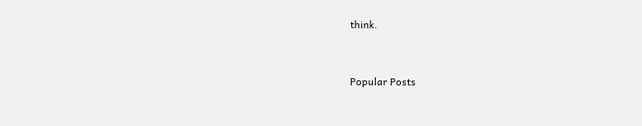think.


Popular Posts